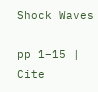Shock Waves

pp 1–15 | Cite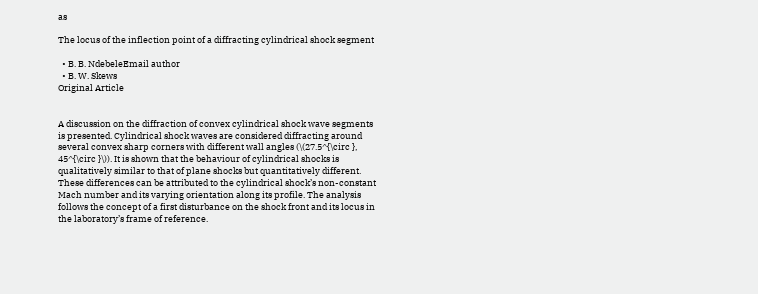as

The locus of the inflection point of a diffracting cylindrical shock segment

  • B. B. NdebeleEmail author
  • B. W. Skews
Original Article


A discussion on the diffraction of convex cylindrical shock wave segments is presented. Cylindrical shock waves are considered diffracting around several convex sharp corners with different wall angles (\(27.5^{\circ }, 45^{\circ }\)). It is shown that the behaviour of cylindrical shocks is qualitatively similar to that of plane shocks but quantitatively different. These differences can be attributed to the cylindrical shock’s non-constant Mach number and its varying orientation along its profile. The analysis follows the concept of a first disturbance on the shock front and its locus in the laboratory’s frame of reference.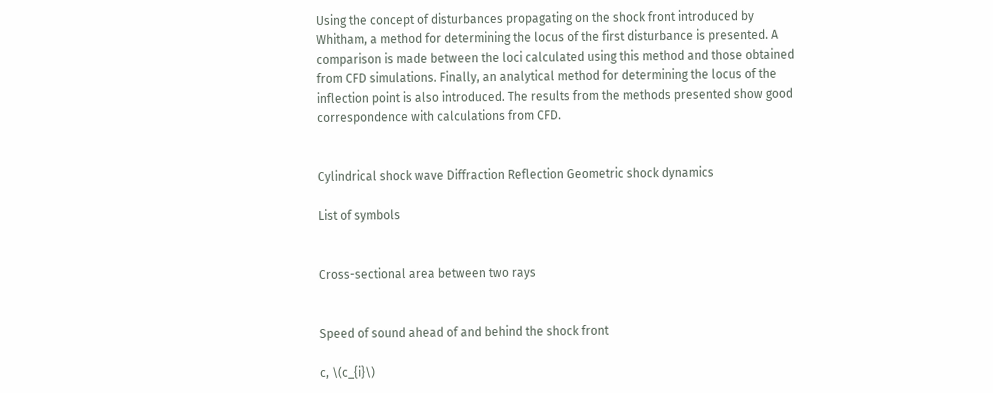Using the concept of disturbances propagating on the shock front introduced by Whitham, a method for determining the locus of the first disturbance is presented. A comparison is made between the loci calculated using this method and those obtained from CFD simulations. Finally, an analytical method for determining the locus of the inflection point is also introduced. The results from the methods presented show good correspondence with calculations from CFD.


Cylindrical shock wave Diffraction Reflection Geometric shock dynamics

List of symbols


Cross-sectional area between two rays


Speed of sound ahead of and behind the shock front

c, \(c_{i}\)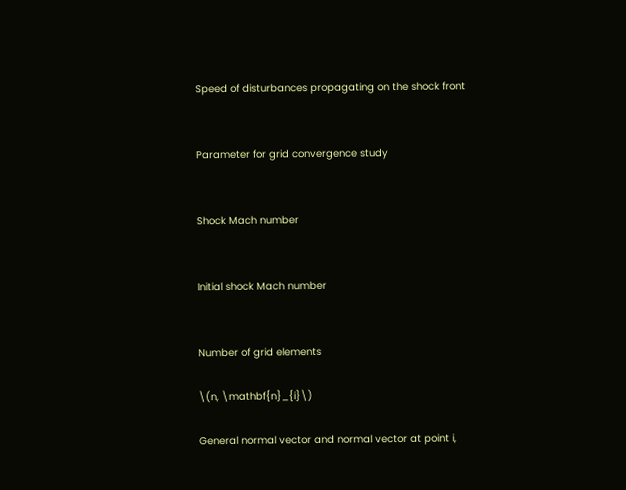Speed of disturbances propagating on the shock front


Parameter for grid convergence study


Shock Mach number


Initial shock Mach number


Number of grid elements

\(n, \mathbf{n}_{i}\)

General normal vector and normal vector at point i,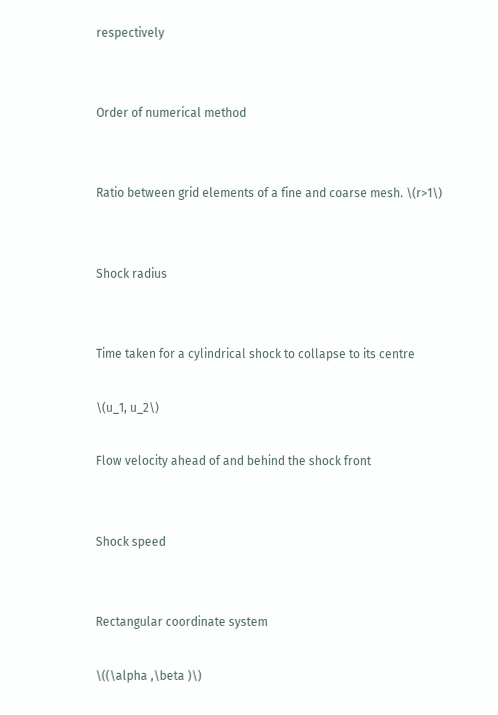respectively


Order of numerical method


Ratio between grid elements of a fine and coarse mesh. \(r>1\)


Shock radius


Time taken for a cylindrical shock to collapse to its centre

\(u_1, u_2\)

Flow velocity ahead of and behind the shock front


Shock speed


Rectangular coordinate system

\((\alpha ,\beta )\)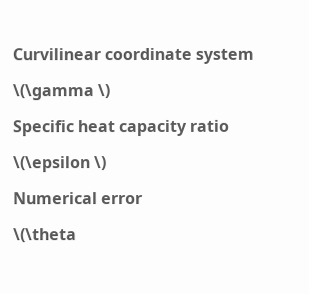Curvilinear coordinate system

\(\gamma \)

Specific heat capacity ratio

\(\epsilon \)

Numerical error

\(\theta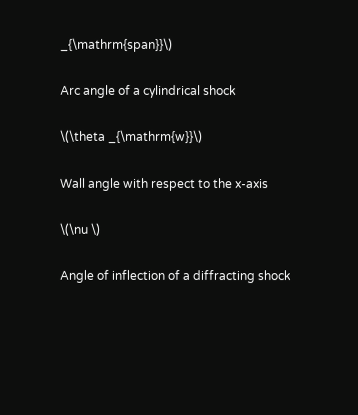_{\mathrm{span}}\)

Arc angle of a cylindrical shock

\(\theta _{\mathrm{w}}\)

Wall angle with respect to the x-axis

\(\nu \)

Angle of inflection of a diffracting shock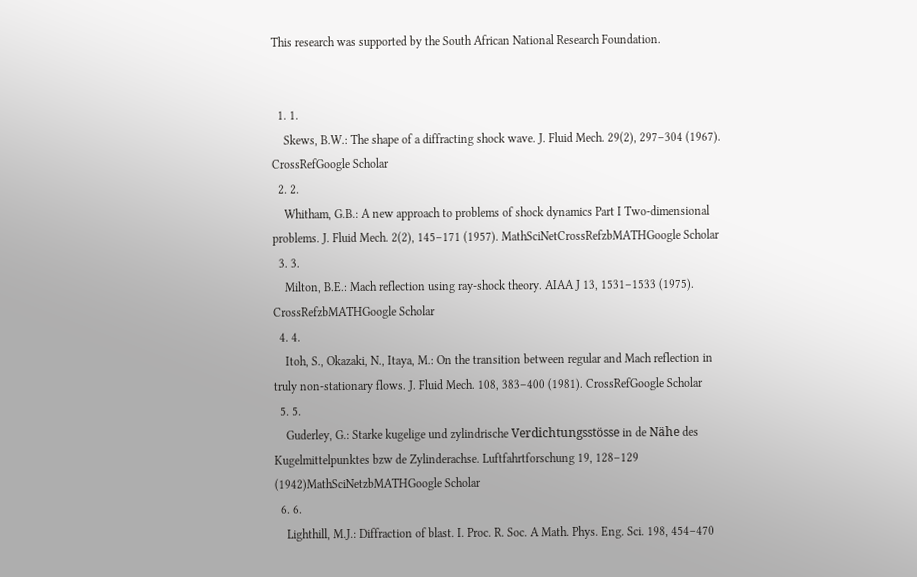This research was supported by the South African National Research Foundation.


  1. 1.
    Skews, B.W.: The shape of a diffracting shock wave. J. Fluid Mech. 29(2), 297–304 (1967). CrossRefGoogle Scholar
  2. 2.
    Whitham, G.B.: A new approach to problems of shock dynamics Part I Two-dimensional problems. J. Fluid Mech. 2(2), 145–171 (1957). MathSciNetCrossRefzbMATHGoogle Scholar
  3. 3.
    Milton, B.E.: Mach reflection using ray-shock theory. AIAA J 13, 1531–1533 (1975). CrossRefzbMATHGoogle Scholar
  4. 4.
    Itoh, S., Okazaki, N., Itaya, M.: On the transition between regular and Mach reflection in truly non-stationary flows. J. Fluid Mech. 108, 383–400 (1981). CrossRefGoogle Scholar
  5. 5.
    Guderley, G.: Starke kugelige und zylindrische Verdichtungsstösse in de Nähe des Kugelmittelpunktes bzw de Zylinderachse. Luftfahrtforschung 19, 128–129 (1942)MathSciNetzbMATHGoogle Scholar
  6. 6.
    Lighthill, M.J.: Diffraction of blast. I. Proc. R. Soc. A Math. Phys. Eng. Sci. 198, 454–470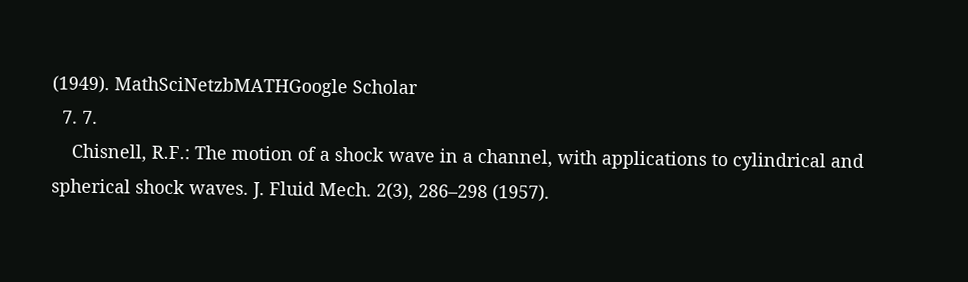(1949). MathSciNetzbMATHGoogle Scholar
  7. 7.
    Chisnell, R.F.: The motion of a shock wave in a channel, with applications to cylindrical and spherical shock waves. J. Fluid Mech. 2(3), 286–298 (1957).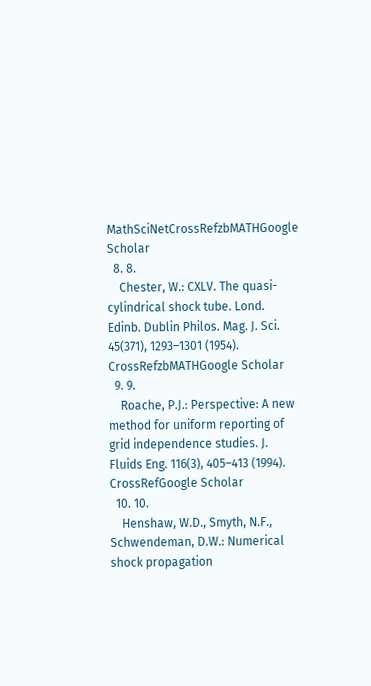MathSciNetCrossRefzbMATHGoogle Scholar
  8. 8.
    Chester, W.: CXLV. The quasi-cylindrical shock tube. Lond. Edinb. Dublin Philos. Mag. J. Sci. 45(371), 1293–1301 (1954). CrossRefzbMATHGoogle Scholar
  9. 9.
    Roache, P.J.: Perspective: A new method for uniform reporting of grid independence studies. J. Fluids Eng. 116(3), 405–413 (1994). CrossRefGoogle Scholar
  10. 10.
    Henshaw, W.D., Smyth, N.F., Schwendeman, D.W.: Numerical shock propagation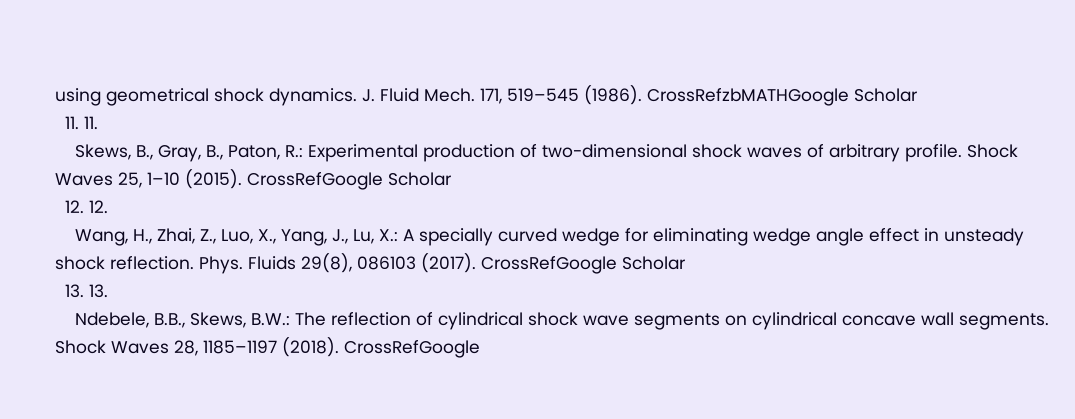using geometrical shock dynamics. J. Fluid Mech. 171, 519–545 (1986). CrossRefzbMATHGoogle Scholar
  11. 11.
    Skews, B., Gray, B., Paton, R.: Experimental production of two-dimensional shock waves of arbitrary profile. Shock Waves 25, 1–10 (2015). CrossRefGoogle Scholar
  12. 12.
    Wang, H., Zhai, Z., Luo, X., Yang, J., Lu, X.: A specially curved wedge for eliminating wedge angle effect in unsteady shock reflection. Phys. Fluids 29(8), 086103 (2017). CrossRefGoogle Scholar
  13. 13.
    Ndebele, B.B., Skews, B.W.: The reflection of cylindrical shock wave segments on cylindrical concave wall segments. Shock Waves 28, 1185–1197 (2018). CrossRefGoogle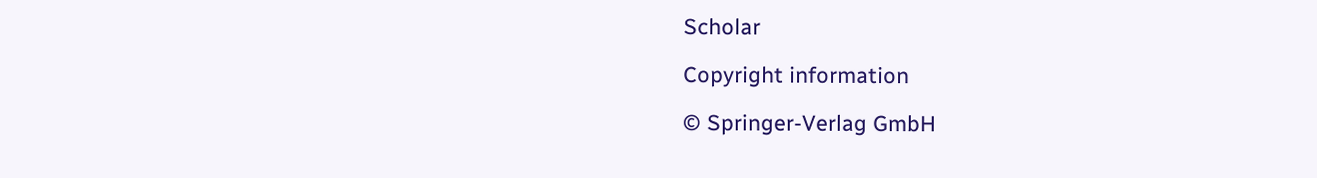Scholar

Copyright information

© Springer-Verlag GmbH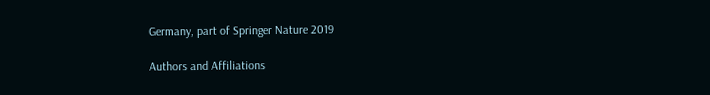Germany, part of Springer Nature 2019

Authors and Affiliations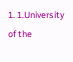1. 1.University of the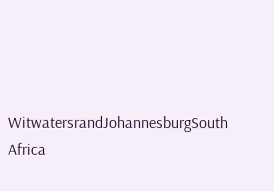WitwatersrandJohannesburgSouth Africa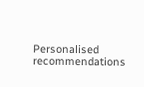Personalised recommendations